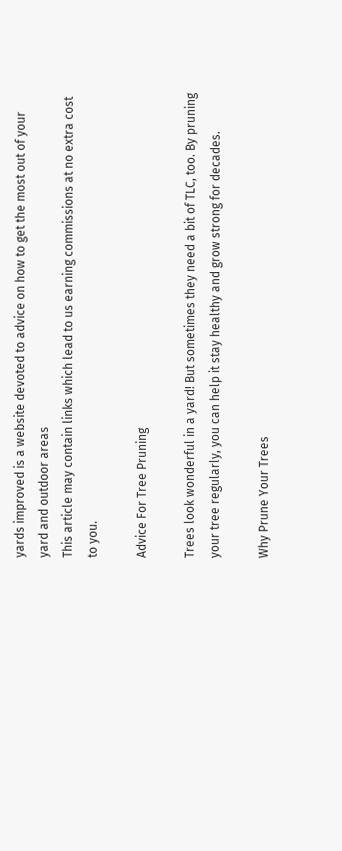yards improved is a website devoted to advice on how to get the most out of your yard and outdoor areas
This article may contain links which lead to us earning commissions at no extra cost to you.

Advice For Tree Pruning

Trees look wonderful in a yard! But sometimes they need a bit of TLC, too. By pruning your tree regularly, you can help it stay healthy and grow strong for decades.

Why Prune Your Trees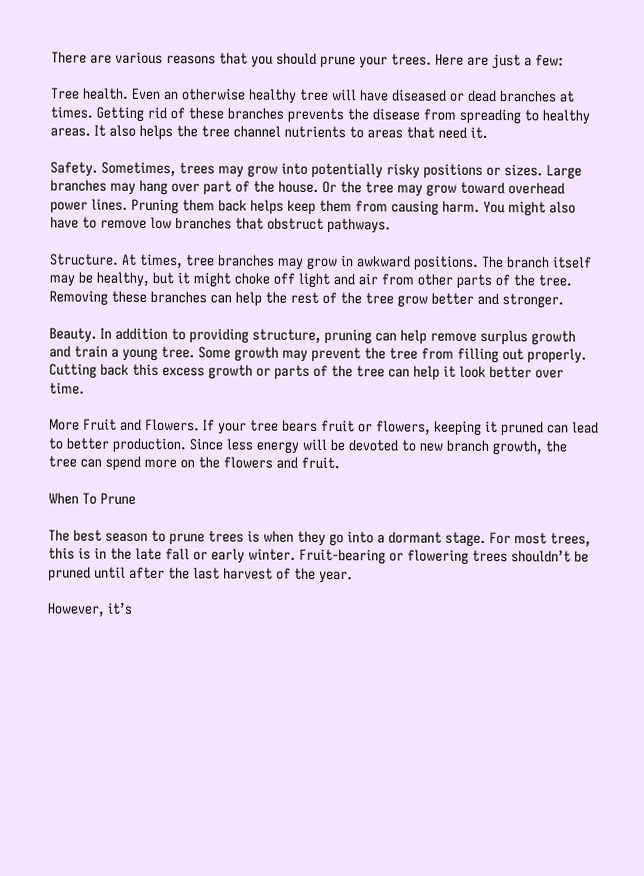There are various reasons that you should prune your trees. Here are just a few:

Tree health. Even an otherwise healthy tree will have diseased or dead branches at times. Getting rid of these branches prevents the disease from spreading to healthy areas. It also helps the tree channel nutrients to areas that need it.

Safety. Sometimes, trees may grow into potentially risky positions or sizes. Large branches may hang over part of the house. Or the tree may grow toward overhead power lines. Pruning them back helps keep them from causing harm. You might also have to remove low branches that obstruct pathways.

Structure. At times, tree branches may grow in awkward positions. The branch itself may be healthy, but it might choke off light and air from other parts of the tree. Removing these branches can help the rest of the tree grow better and stronger.

Beauty. In addition to providing structure, pruning can help remove surplus growth and train a young tree. Some growth may prevent the tree from filling out properly. Cutting back this excess growth or parts of the tree can help it look better over time.

More Fruit and Flowers. If your tree bears fruit or flowers, keeping it pruned can lead to better production. Since less energy will be devoted to new branch growth, the tree can spend more on the flowers and fruit.

When To Prune

The best season to prune trees is when they go into a dormant stage. For most trees, this is in the late fall or early winter. Fruit-bearing or flowering trees shouldn’t be pruned until after the last harvest of the year.

However, it’s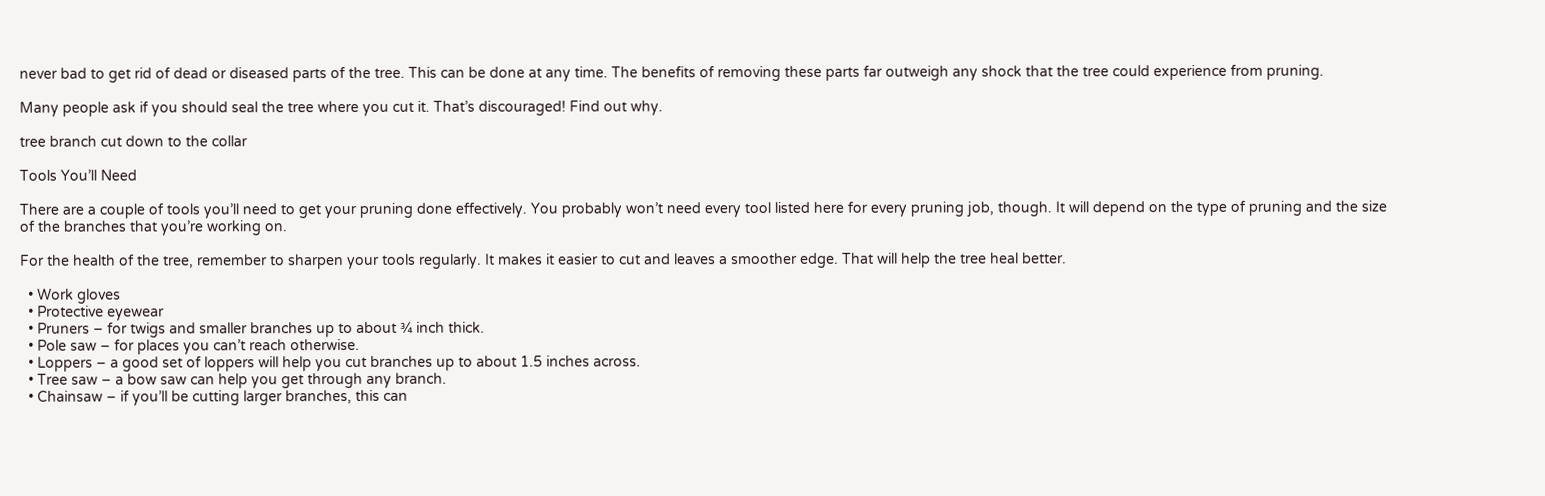never bad to get rid of dead or diseased parts of the tree. This can be done at any time. The benefits of removing these parts far outweigh any shock that the tree could experience from pruning.

Many people ask if you should seal the tree where you cut it. That’s discouraged! Find out why.

tree branch cut down to the collar

Tools You’ll Need

There are a couple of tools you’ll need to get your pruning done effectively. You probably won’t need every tool listed here for every pruning job, though. It will depend on the type of pruning and the size of the branches that you’re working on.

For the health of the tree, remember to sharpen your tools regularly. It makes it easier to cut and leaves a smoother edge. That will help the tree heal better.

  • Work gloves
  • Protective eyewear
  • Pruners – for twigs and smaller branches up to about ¾ inch thick.
  • Pole saw – for places you can’t reach otherwise.
  • Loppers – a good set of loppers will help you cut branches up to about 1.5 inches across.
  • Tree saw – a bow saw can help you get through any branch.
  • Chainsaw – if you’ll be cutting larger branches, this can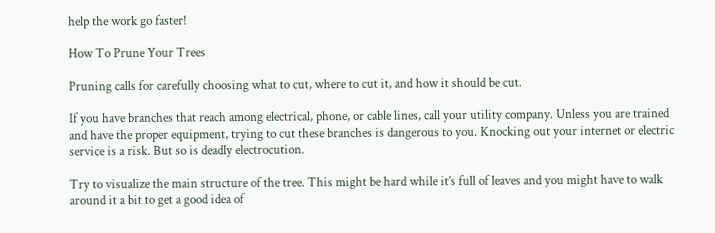help the work go faster!

How To Prune Your Trees

Pruning calls for carefully choosing what to cut, where to cut it, and how it should be cut.

If you have branches that reach among electrical, phone, or cable lines, call your utility company. Unless you are trained and have the proper equipment, trying to cut these branches is dangerous to you. Knocking out your internet or electric service is a risk. But so is deadly electrocution.

Try to visualize the main structure of the tree. This might be hard while it’s full of leaves and you might have to walk around it a bit to get a good idea of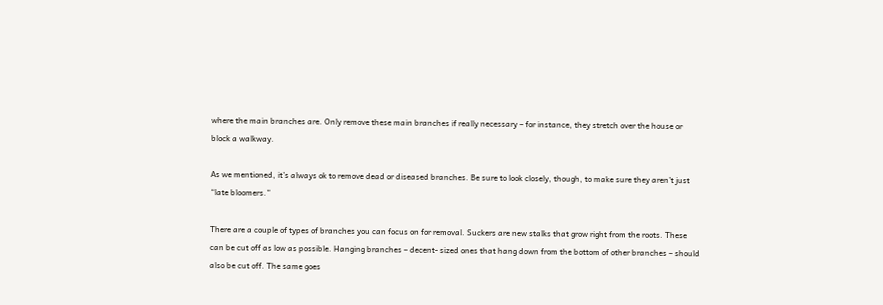where the main branches are. Only remove these main branches if really necessary – for instance, they stretch over the house or block a walkway.

As we mentioned, it’s always ok to remove dead or diseased branches. Be sure to look closely, though, to make sure they aren’t just “late bloomers.”

There are a couple of types of branches you can focus on for removal. Suckers are new stalks that grow right from the roots. These can be cut off as low as possible. Hanging branches – decent- sized ones that hang down from the bottom of other branches – should also be cut off. The same goes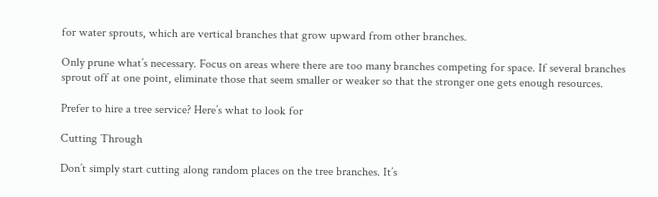for water sprouts, which are vertical branches that grow upward from other branches.

Only prune what’s necessary. Focus on areas where there are too many branches competing for space. If several branches sprout off at one point, eliminate those that seem smaller or weaker so that the stronger one gets enough resources.

Prefer to hire a tree service? Here’s what to look for

Cutting Through

Don’t simply start cutting along random places on the tree branches. It’s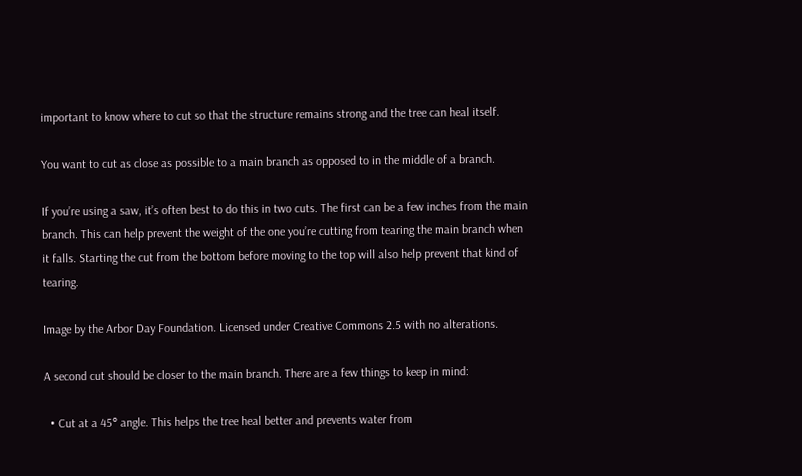important to know where to cut so that the structure remains strong and the tree can heal itself.

You want to cut as close as possible to a main branch as opposed to in the middle of a branch.

If you’re using a saw, it’s often best to do this in two cuts. The first can be a few inches from the main branch. This can help prevent the weight of the one you’re cutting from tearing the main branch when it falls. Starting the cut from the bottom before moving to the top will also help prevent that kind of tearing.

Image by the Arbor Day Foundation. Licensed under Creative Commons 2.5 with no alterations.

A second cut should be closer to the main branch. There are a few things to keep in mind:

  • Cut at a 45° angle. This helps the tree heal better and prevents water from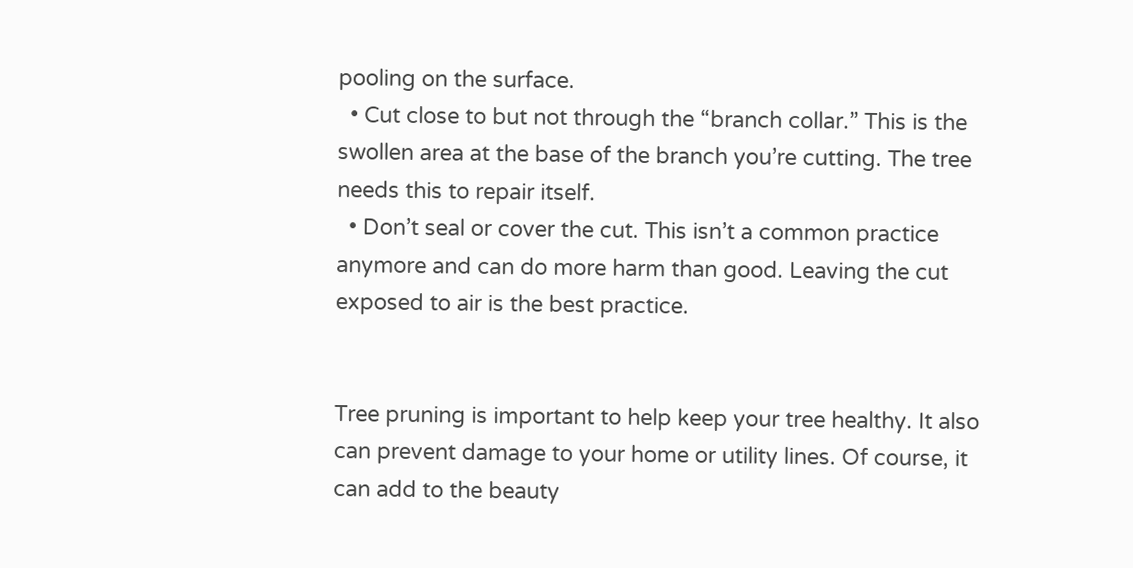pooling on the surface.
  • Cut close to but not through the “branch collar.” This is the swollen area at the base of the branch you’re cutting. The tree needs this to repair itself.
  • Don’t seal or cover the cut. This isn’t a common practice anymore and can do more harm than good. Leaving the cut exposed to air is the best practice.


Tree pruning is important to help keep your tree healthy. It also can prevent damage to your home or utility lines. Of course, it can add to the beauty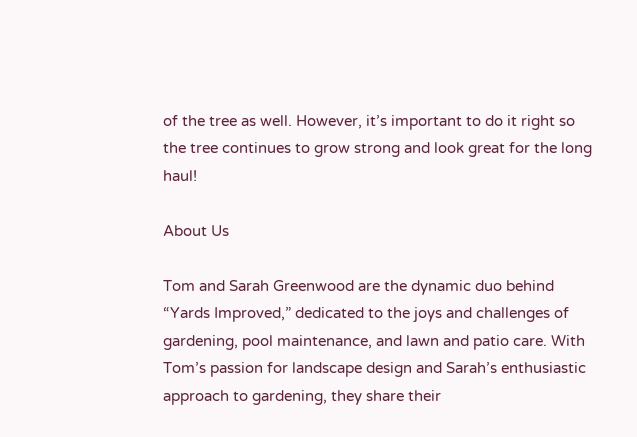of the tree as well. However, it’s important to do it right so the tree continues to grow strong and look great for the long haul!

About Us

Tom and Sarah Greenwood are the dynamic duo behind “Yards Improved,” dedicated to the joys and challenges of gardening, pool maintenance, and lawn and patio care. With Tom’s passion for landscape design and Sarah’s enthusiastic approach to gardening, they share their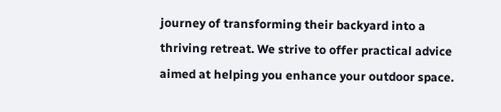journey of transforming their backyard into a thriving retreat. We strive to offer practical advice aimed at helping you enhance your outdoor space.